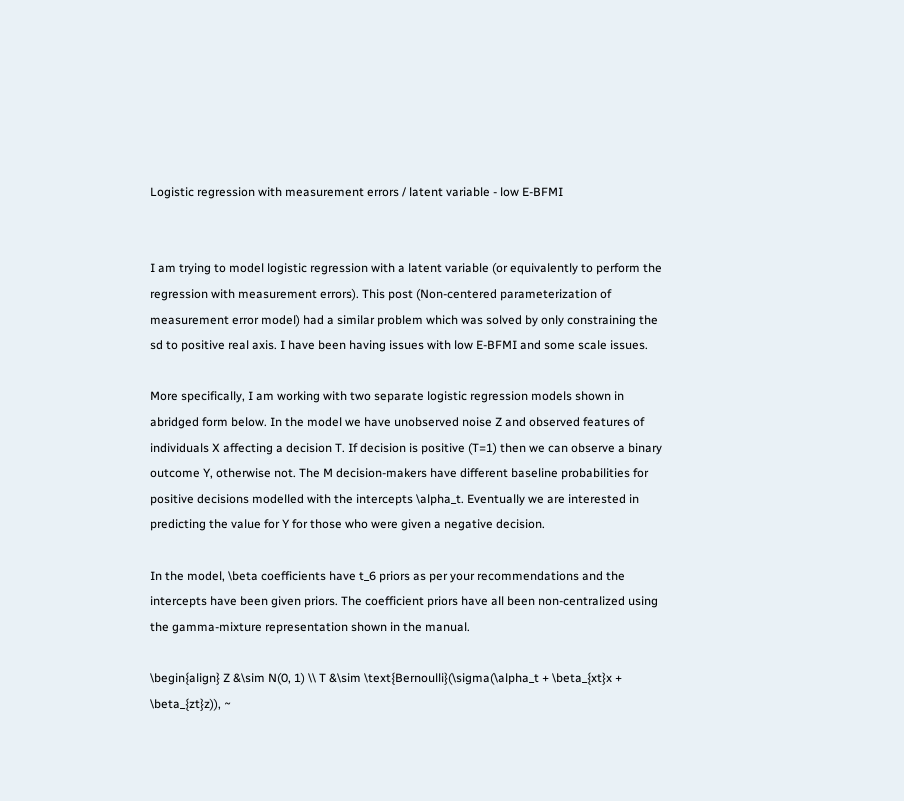Logistic regression with measurement errors / latent variable - low E-BFMI


I am trying to model logistic regression with a latent variable (or equivalently to perform the regression with measurement errors). This post (Non-centered parameterization of measurement error model) had a similar problem which was solved by only constraining the sd to positive real axis. I have been having issues with low E-BFMI and some scale issues.

More specifically, I am working with two separate logistic regression models shown in abridged form below. In the model we have unobserved noise Z and observed features of individuals X affecting a decision T. If decision is positive (T=1) then we can observe a binary outcome Y, otherwise not. The M decision-makers have different baseline probabilities for positive decisions modelled with the intercepts \alpha_t. Eventually we are interested in predicting the value for Y for those who were given a negative decision.

In the model, \beta coefficients have t_6 priors as per your recommendations and the intercepts have been given priors. The coefficient priors have all been non-centralized using the gamma-mixture representation shown in the manual.

\begin{align} Z &\sim N(0, 1) \\ T &\sim \text{Bernoulli}(\sigma(\alpha_t + \beta_{xt}x + \beta_{zt}z)), ~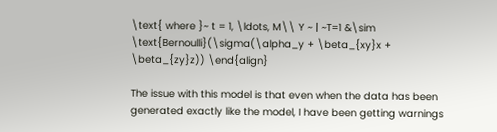\text{ where }~ t = 1, \ldots, M\\ Y ~ | ~T=1 &\sim \text{Bernoulli}(\sigma(\alpha_y + \beta_{xy}x + \beta_{zy}z)) \end{align}

The issue with this model is that even when the data has been generated exactly like the model, I have been getting warnings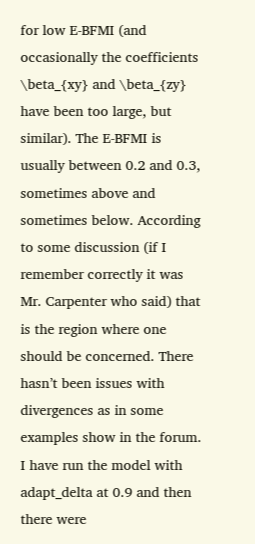for low E-BFMI (and occasionally the coefficients \beta_{xy} and \beta_{zy} have been too large, but similar). The E-BFMI is usually between 0.2 and 0.3, sometimes above and sometimes below. According to some discussion (if I remember correctly it was Mr. Carpenter who said) that is the region where one should be concerned. There hasn’t been issues with divergences as in some examples show in the forum. I have run the model with adapt_delta at 0.9 and then there were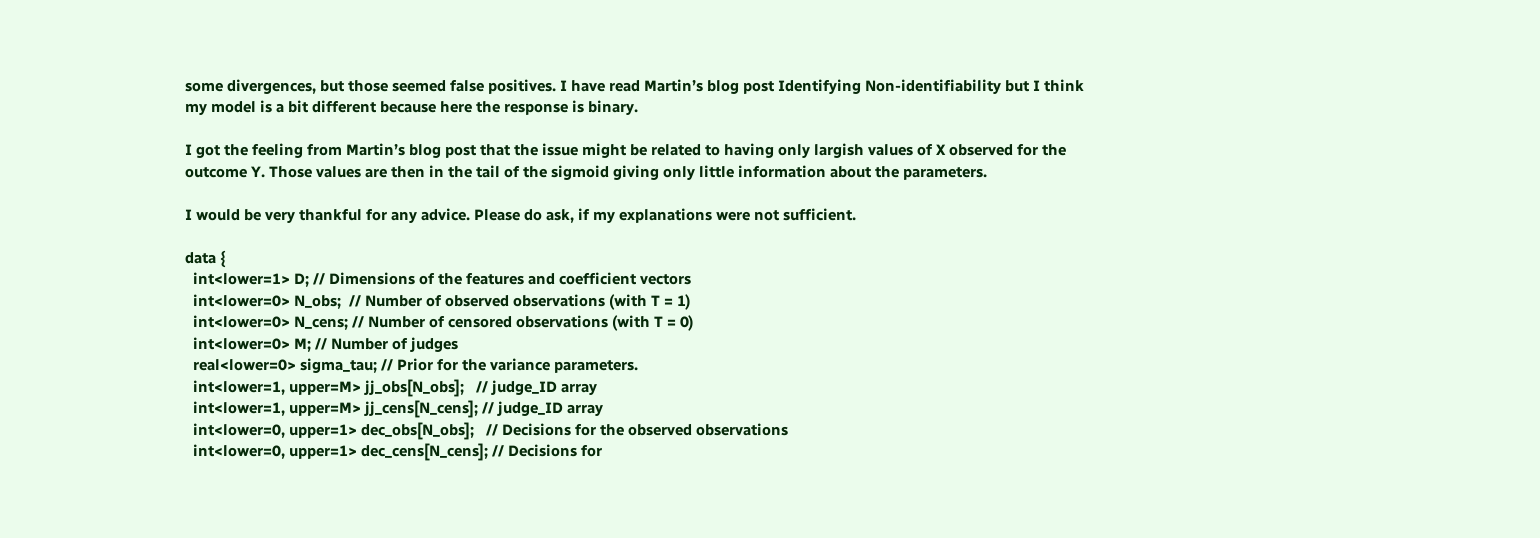some divergences, but those seemed false positives. I have read Martin’s blog post Identifying Non-identifiability but I think my model is a bit different because here the response is binary.

I got the feeling from Martin’s blog post that the issue might be related to having only largish values of X observed for the outcome Y. Those values are then in the tail of the sigmoid giving only little information about the parameters.

I would be very thankful for any advice. Please do ask, if my explanations were not sufficient.

data {
  int<lower=1> D; // Dimensions of the features and coefficient vectors
  int<lower=0> N_obs;  // Number of observed observations (with T = 1)
  int<lower=0> N_cens; // Number of censored observations (with T = 0)
  int<lower=0> M; // Number of judges
  real<lower=0> sigma_tau; // Prior for the variance parameters.
  int<lower=1, upper=M> jj_obs[N_obs];   // judge_ID array
  int<lower=1, upper=M> jj_cens[N_cens]; // judge_ID array
  int<lower=0, upper=1> dec_obs[N_obs];   // Decisions for the observed observations
  int<lower=0, upper=1> dec_cens[N_cens]; // Decisions for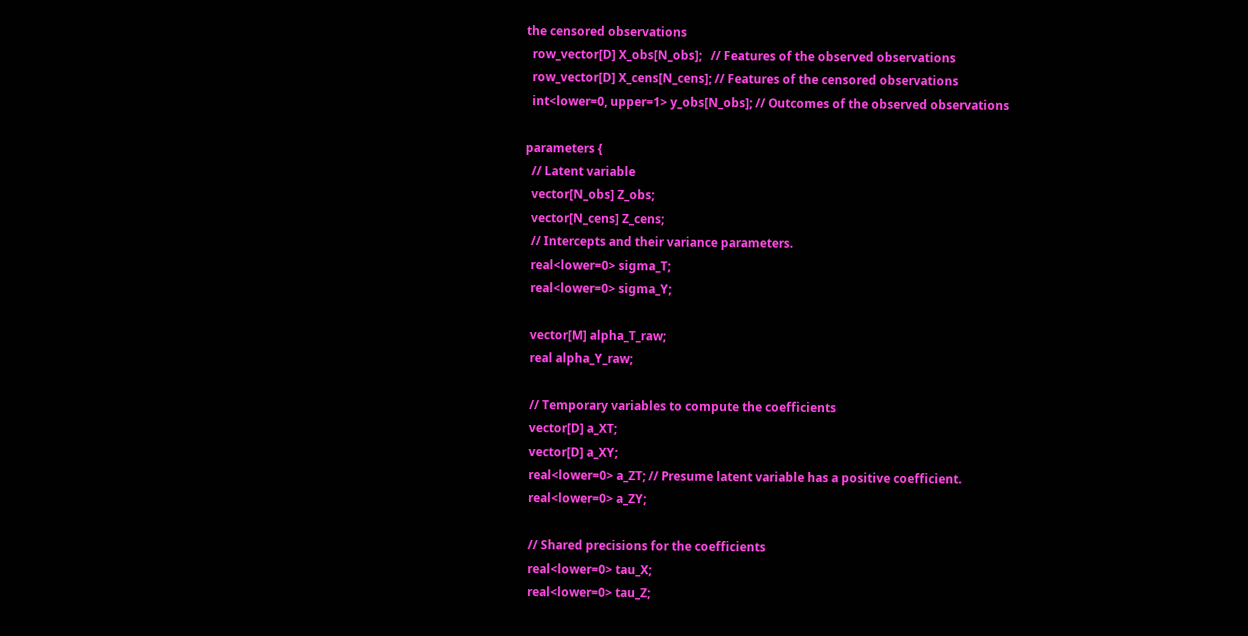the censored observations
  row_vector[D] X_obs[N_obs];   // Features of the observed observations
  row_vector[D] X_cens[N_cens]; // Features of the censored observations
  int<lower=0, upper=1> y_obs[N_obs]; // Outcomes of the observed observations

parameters {
  // Latent variable
  vector[N_obs] Z_obs;
  vector[N_cens] Z_cens;
  // Intercepts and their variance parameters.
  real<lower=0> sigma_T;
  real<lower=0> sigma_Y;

  vector[M] alpha_T_raw;
  real alpha_Y_raw;

  // Temporary variables to compute the coefficients
  vector[D] a_XT;
  vector[D] a_XY;
  real<lower=0> a_ZT; // Presume latent variable has a positive coefficient.
  real<lower=0> a_ZY;

  // Shared precisions for the coefficients
  real<lower=0> tau_X;
  real<lower=0> tau_Z;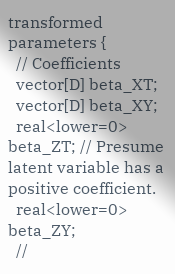transformed parameters {
  // Coefficients
  vector[D] beta_XT;
  vector[D] beta_XY;
  real<lower=0> beta_ZT; // Presume latent variable has a positive coefficient.
  real<lower=0> beta_ZY;
  //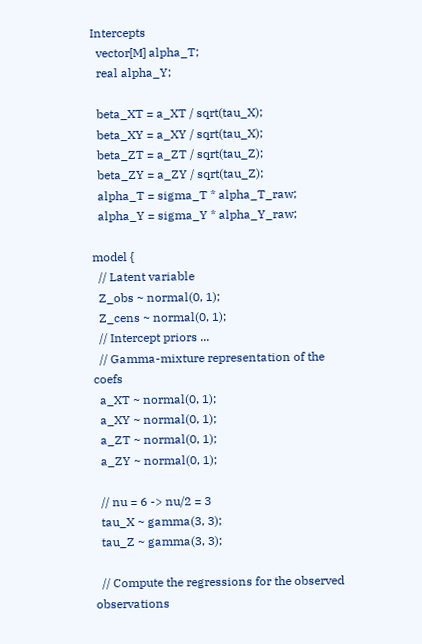Intercepts
  vector[M] alpha_T;
  real alpha_Y;

  beta_XT = a_XT / sqrt(tau_X);
  beta_XY = a_XY / sqrt(tau_X);
  beta_ZT = a_ZT / sqrt(tau_Z);
  beta_ZY = a_ZY / sqrt(tau_Z);
  alpha_T = sigma_T * alpha_T_raw;
  alpha_Y = sigma_Y * alpha_Y_raw;

model {
  // Latent variable
  Z_obs ~ normal(0, 1);
  Z_cens ~ normal(0, 1);
  // Intercept priors ...
  // Gamma-mixture representation of the coefs
  a_XT ~ normal(0, 1);
  a_XY ~ normal(0, 1);
  a_ZT ~ normal(0, 1);
  a_ZY ~ normal(0, 1);

  // nu = 6 -> nu/2 = 3
  tau_X ~ gamma(3, 3);
  tau_Z ~ gamma(3, 3);

  // Compute the regressions for the observed observations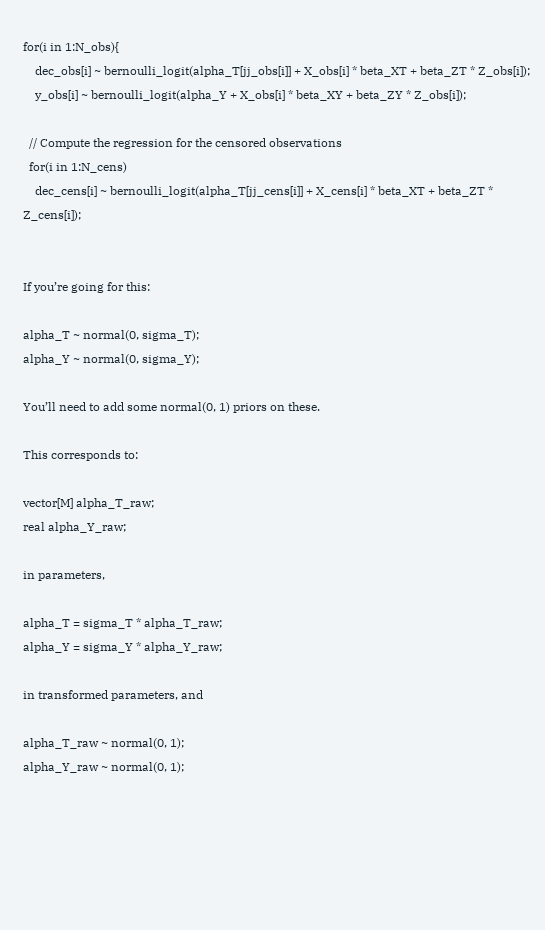for(i in 1:N_obs){
    dec_obs[i] ~ bernoulli_logit(alpha_T[jj_obs[i]] + X_obs[i] * beta_XT + beta_ZT * Z_obs[i]);
    y_obs[i] ~ bernoulli_logit(alpha_Y + X_obs[i] * beta_XY + beta_ZY * Z_obs[i]);

  // Compute the regression for the censored observations
  for(i in 1:N_cens)
    dec_cens[i] ~ bernoulli_logit(alpha_T[jj_cens[i]] + X_cens[i] * beta_XT + beta_ZT * Z_cens[i]);


If you’re going for this:

alpha_T ~ normal(0, sigma_T);
alpha_Y ~ normal(0, sigma_Y);

You’ll need to add some normal(0, 1) priors on these.

This corresponds to:

vector[M] alpha_T_raw;
real alpha_Y_raw;

in parameters,

alpha_T = sigma_T * alpha_T_raw;
alpha_Y = sigma_Y * alpha_Y_raw;

in transformed parameters, and

alpha_T_raw ~ normal(0, 1);
alpha_Y_raw ~ normal(0, 1);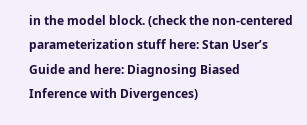in the model block. (check the non-centered parameterization stuff here: Stan User’s Guide and here: Diagnosing Biased Inference with Divergences)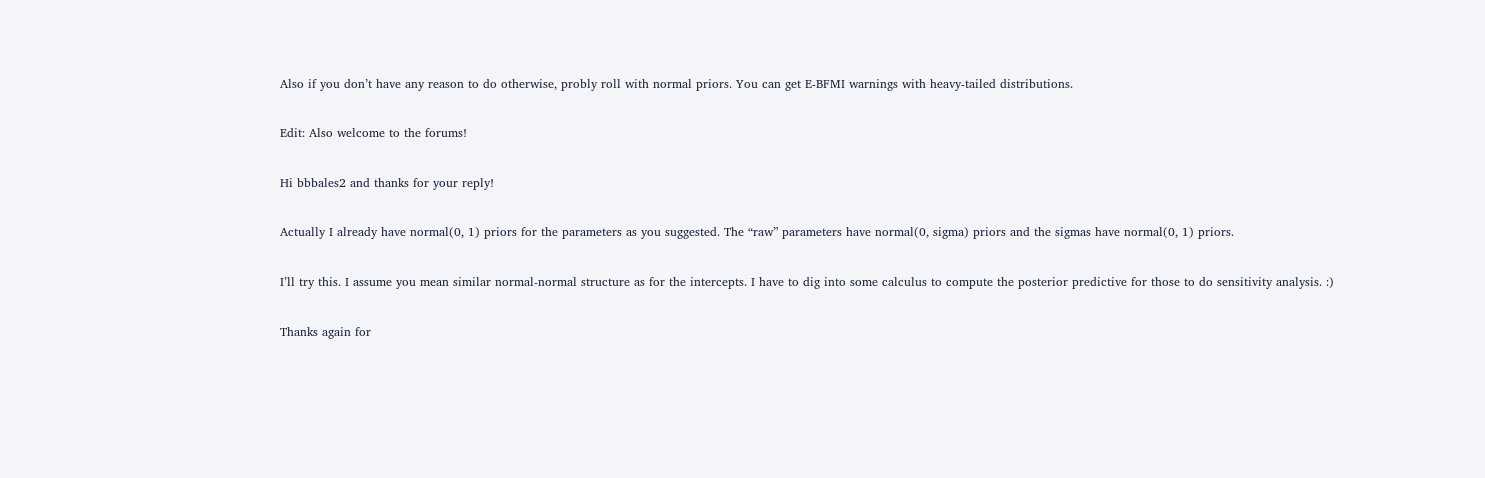Also if you don’t have any reason to do otherwise, probly roll with normal priors. You can get E-BFMI warnings with heavy-tailed distributions.

Edit: Also welcome to the forums!

Hi bbbales2 and thanks for your reply!

Actually I already have normal(0, 1) priors for the parameters as you suggested. The “raw” parameters have normal(0, sigma) priors and the sigmas have normal(0, 1) priors.

I’ll try this. I assume you mean similar normal-normal structure as for the intercepts. I have to dig into some calculus to compute the posterior predictive for those to do sensitivity analysis. :)

Thanks again for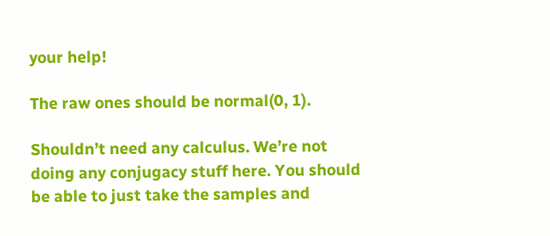your help!

The raw ones should be normal(0, 1).

Shouldn’t need any calculus. We’re not doing any conjugacy stuff here. You should be able to just take the samples and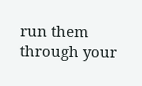run them through your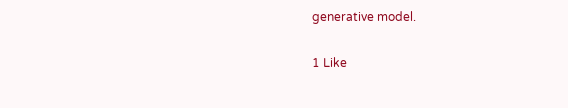generative model.

1 Like